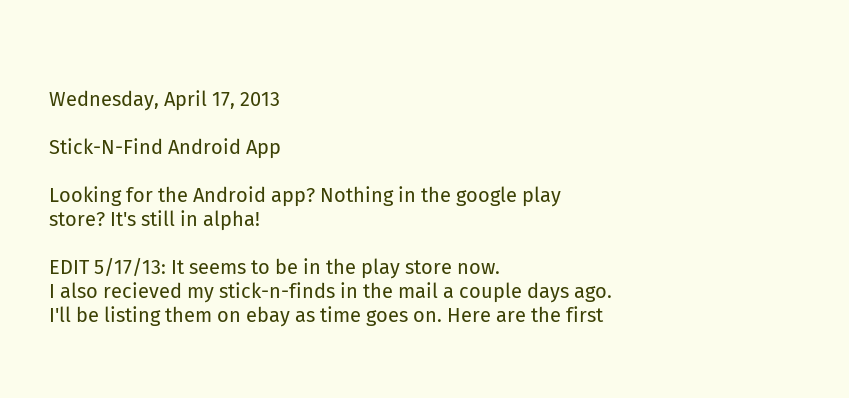Wednesday, April 17, 2013

Stick-N-Find Android App

Looking for the Android app? Nothing in the google play store? It's still in alpha!

EDIT 5/17/13: It seems to be in the play store now.
I also recieved my stick-n-finds in the mail a couple days ago.  I'll be listing them on ebay as time goes on. Here are the first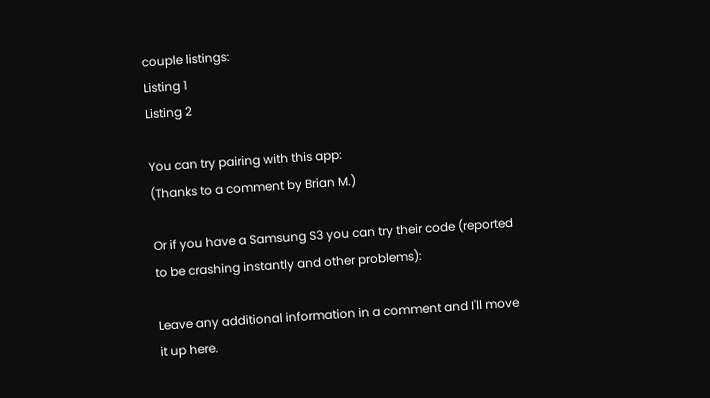couple listings:
Listing 1
Listing 2

You can try pairing with this app:
(Thanks to a comment by Brian M.)

Or if you have a Samsung S3 you can try their code (reported to be crashing instantly and other problems):

Leave any additional information in a comment and I'll move it up here.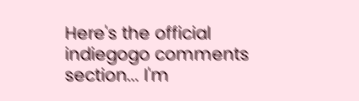Here's the official indiegogo comments section... I'm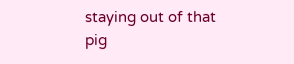staying out of that pig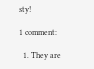sty!

1 comment:

  1. They are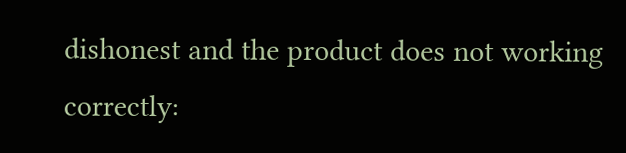dishonest and the product does not working correctly: